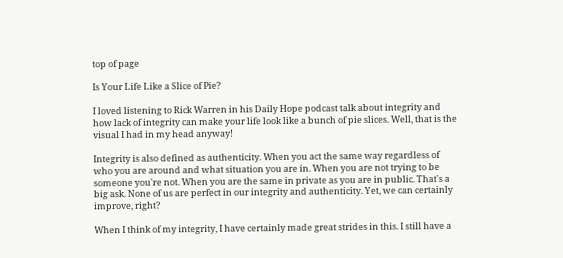top of page

Is Your Life Like a Slice of Pie?

I loved listening to Rick Warren in his Daily Hope podcast talk about integrity and how lack of integrity can make your life look like a bunch of pie slices. Well, that is the visual I had in my head anyway!

Integrity is also defined as authenticity. When you act the same way regardless of who you are around and what situation you are in. When you are not trying to be someone you're not. When you are the same in private as you are in public. That's a big ask. None of us are perfect in our integrity and authenticity. Yet, we can certainly improve, right?

When I think of my integrity, I have certainly made great strides in this. I still have a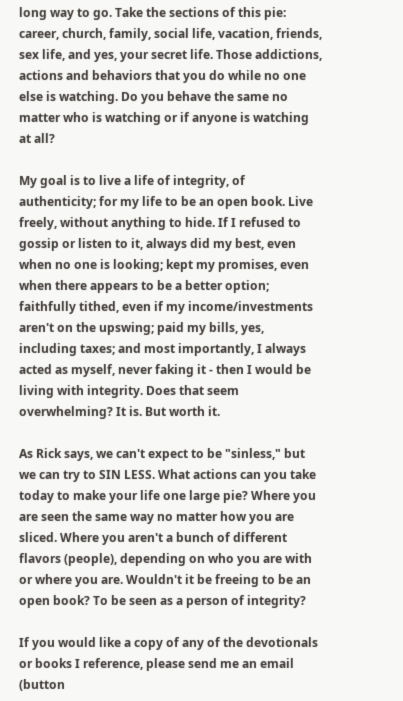long way to go. Take the sections of this pie: career, church, family, social life, vacation, friends, sex life, and yes, your secret life. Those addictions, actions and behaviors that you do while no one else is watching. Do you behave the same no matter who is watching or if anyone is watching at all?

My goal is to live a life of integrity, of authenticity; for my life to be an open book. Live freely, without anything to hide. If I refused to gossip or listen to it, always did my best, even when no one is looking; kept my promises, even when there appears to be a better option; faithfully tithed, even if my income/investments aren't on the upswing; paid my bills, yes, including taxes; and most importantly, I always acted as myself, never faking it - then I would be living with integrity. Does that seem overwhelming? It is. But worth it.

As Rick says, we can't expect to be "sinless," but we can try to SIN LESS. What actions can you take today to make your life one large pie? Where you are seen the same way no matter how you are sliced. Where you aren't a bunch of different flavors (people), depending on who you are with or where you are. Wouldn't it be freeing to be an open book? To be seen as a person of integrity?

If you would like a copy of any of the devotionals or books I reference, please send me an email (button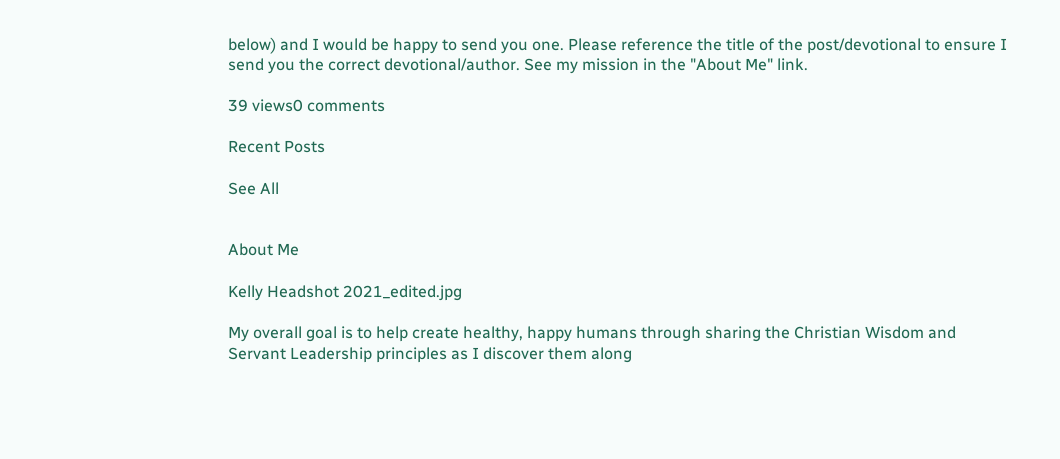below) and I would be happy to send you one. Please reference the title of the post/devotional to ensure I send you the correct devotional/author. See my mission in the "About Me" link.

39 views0 comments

Recent Posts

See All


About Me

Kelly Headshot 2021_edited.jpg

My overall goal is to help create healthy, happy humans through sharing the Christian Wisdom and Servant Leadership principles as I discover them along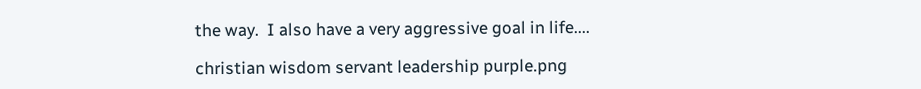the way.  I also have a very aggressive goal in life....

christian wisdom servant leadership purple.png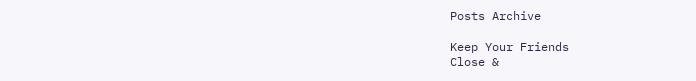Posts Archive

Keep Your Friends
Close &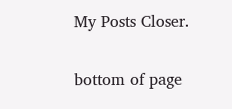My Posts Closer.

bottom of page